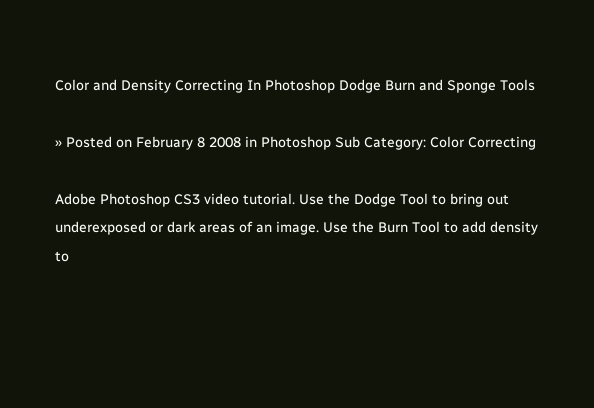Color and Density Correcting In Photoshop Dodge Burn and Sponge Tools

» Posted on February 8 2008 in Photoshop Sub Category: Color Correcting

Adobe Photoshop CS3 video tutorial. Use the Dodge Tool to bring out underexposed or dark areas of an image. Use the Burn Tool to add density to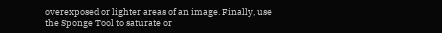overexposed or lighter areas of an image. Finally, use the Sponge Tool to saturate or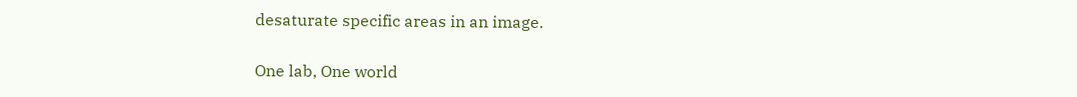desaturate specific areas in an image.

One lab, One world